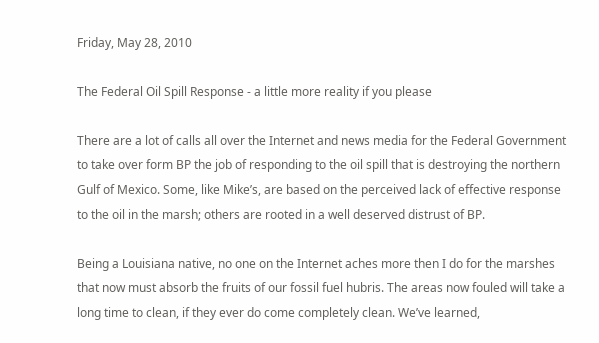Friday, May 28, 2010

The Federal Oil Spill Response - a little more reality if you please

There are a lot of calls all over the Internet and news media for the Federal Government to take over form BP the job of responding to the oil spill that is destroying the northern Gulf of Mexico. Some, like Mike’s, are based on the perceived lack of effective response to the oil in the marsh; others are rooted in a well deserved distrust of BP.

Being a Louisiana native, no one on the Internet aches more then I do for the marshes that now must absorb the fruits of our fossil fuel hubris. The areas now fouled will take a long time to clean, if they ever do come completely clean. We’ve learned,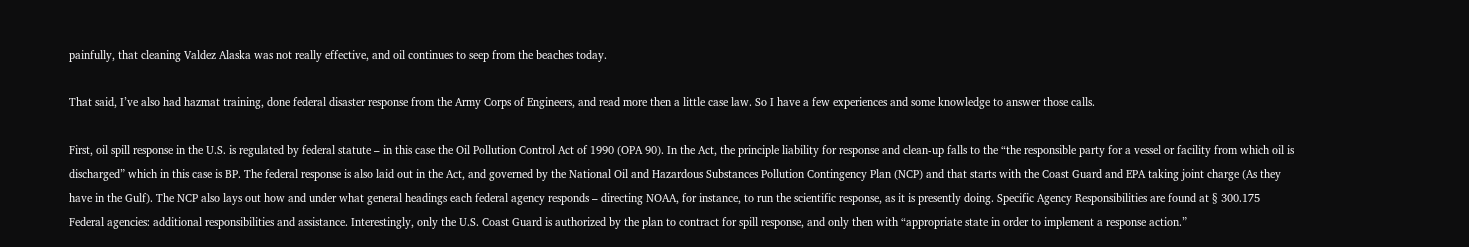painfully, that cleaning Valdez Alaska was not really effective, and oil continues to seep from the beaches today.

That said, I’ve also had hazmat training, done federal disaster response from the Army Corps of Engineers, and read more then a little case law. So I have a few experiences and some knowledge to answer those calls.

First, oil spill response in the U.S. is regulated by federal statute – in this case the Oil Pollution Control Act of 1990 (OPA 90). In the Act, the principle liability for response and clean-up falls to the “the responsible party for a vessel or facility from which oil is discharged” which in this case is BP. The federal response is also laid out in the Act, and governed by the National Oil and Hazardous Substances Pollution Contingency Plan (NCP) and that starts with the Coast Guard and EPA taking joint charge (As they have in the Gulf). The NCP also lays out how and under what general headings each federal agency responds – directing NOAA, for instance, to run the scientific response, as it is presently doing. Specific Agency Responsibilities are found at § 300.175 Federal agencies: additional responsibilities and assistance. Interestingly, only the U.S. Coast Guard is authorized by the plan to contract for spill response, and only then with “appropriate state in order to implement a response action.”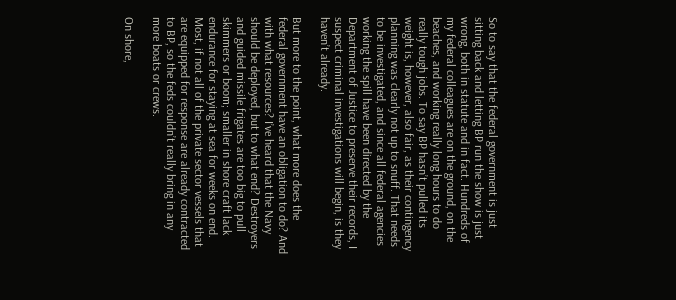So to say that the federal government is just sitting back and letting BP run the show is just wrong, both in statute and in fact. Hundreds of my federal colleagues are on the ground, on the beaches, and working really long hours to do really tough jobs. To say BP hasn’t pulled its weight is, however, also fair, as their contingency planning was clearly not up to snuff. That needs to be investigated, and since all federal agencies working the spill have been directed by the Department of Justice to preserve their records, I suspect criminal investigations will begin, is they haven’t already.

But more to the point, what more does the federal government have an obligation to do? And with what resources? I’ve heard that the Navy should be deployed, but to what end? Destroyers and guided missile frigates are too big to pull skimmers or boom; smaller in shore craft lack endurance for staying at sea for weeks on end. Most, if not all of the private sector vessels that are equipped for response are already contracted to BP, so the feds couldn’t really bring in any more boats or crews.

On shore,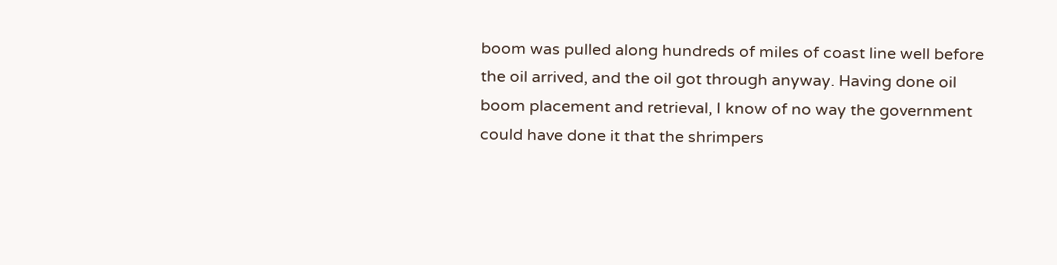boom was pulled along hundreds of miles of coast line well before the oil arrived, and the oil got through anyway. Having done oil boom placement and retrieval, I know of no way the government could have done it that the shrimpers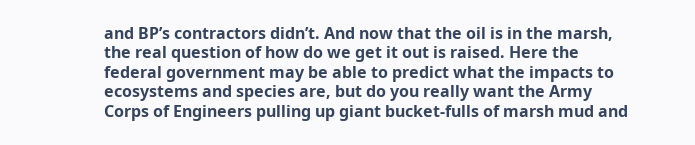and BP’s contractors didn’t. And now that the oil is in the marsh, the real question of how do we get it out is raised. Here the federal government may be able to predict what the impacts to ecosystems and species are, but do you really want the Army Corps of Engineers pulling up giant bucket-fulls of marsh mud and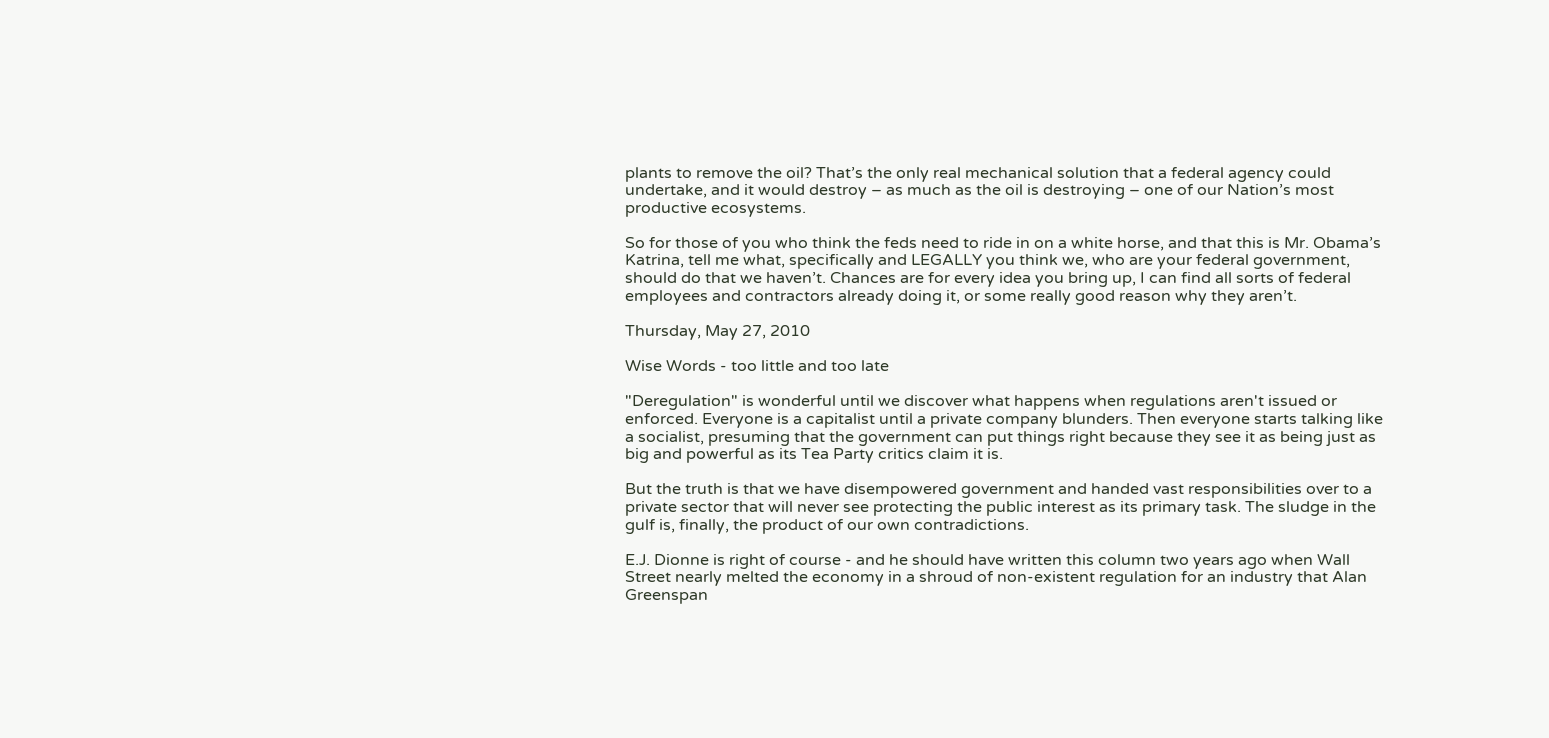plants to remove the oil? That’s the only real mechanical solution that a federal agency could undertake, and it would destroy – as much as the oil is destroying – one of our Nation’s most productive ecosystems.

So for those of you who think the feds need to ride in on a white horse, and that this is Mr. Obama’s Katrina, tell me what, specifically and LEGALLY you think we, who are your federal government, should do that we haven’t. Chances are for every idea you bring up, I can find all sorts of federal employees and contractors already doing it, or some really good reason why they aren’t.

Thursday, May 27, 2010

Wise Words - too little and too late

"Deregulation" is wonderful until we discover what happens when regulations aren't issued or enforced. Everyone is a capitalist until a private company blunders. Then everyone starts talking like a socialist, presuming that the government can put things right because they see it as being just as big and powerful as its Tea Party critics claim it is.

But the truth is that we have disempowered government and handed vast responsibilities over to a private sector that will never see protecting the public interest as its primary task. The sludge in the gulf is, finally, the product of our own contradictions.

E.J. Dionne is right of course - and he should have written this column two years ago when Wall Street nearly melted the economy in a shroud of non-existent regulation for an industry that Alan Greenspan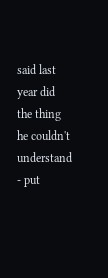said last year did the thing he couldn't understand - put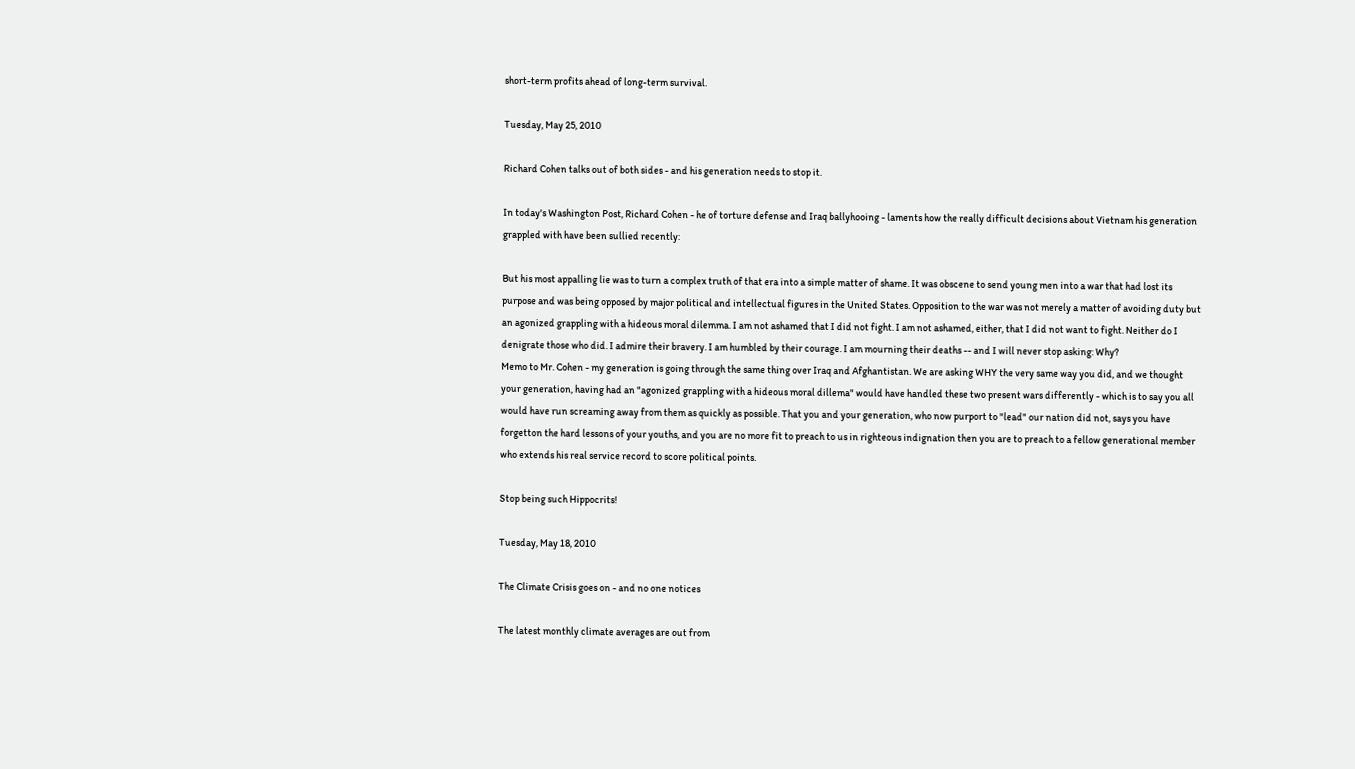short-term profits ahead of long-term survival.

Tuesday, May 25, 2010

Richard Cohen talks out of both sides - and his generation needs to stop it.

In today's Washington Post, Richard Cohen - he of torture defense and Iraq ballyhooing - laments how the really difficult decisions about Vietnam his generation grappled with have been sullied recently:

But his most appalling lie was to turn a complex truth of that era into a simple matter of shame. It was obscene to send young men into a war that had lost its purpose and was being opposed by major political and intellectual figures in the United States. Opposition to the war was not merely a matter of avoiding duty but an agonized grappling with a hideous moral dilemma. I am not ashamed that I did not fight. I am not ashamed, either, that I did not want to fight. Neither do I denigrate those who did. I admire their bravery. I am humbled by their courage. I am mourning their deaths -- and I will never stop asking: Why?
Memo to Mr. Cohen - my generation is going through the same thing over Iraq and Afghantistan. We are asking WHY the very same way you did, and we thought your generation, having had an "agonized grappling with a hideous moral dillema" would have handled these two present wars differently - which is to say you all would have run screaming away from them as quickly as possible. That you and your generation, who now purport to "lead" our nation did not, says you have forgetton the hard lessons of your youths, and you are no more fit to preach to us in righteous indignation then you are to preach to a fellow generational member who extends his real service record to score political points.

Stop being such Hippocrits!

Tuesday, May 18, 2010

The Climate Crisis goes on - and no one notices

The latest monthly climate averages are out from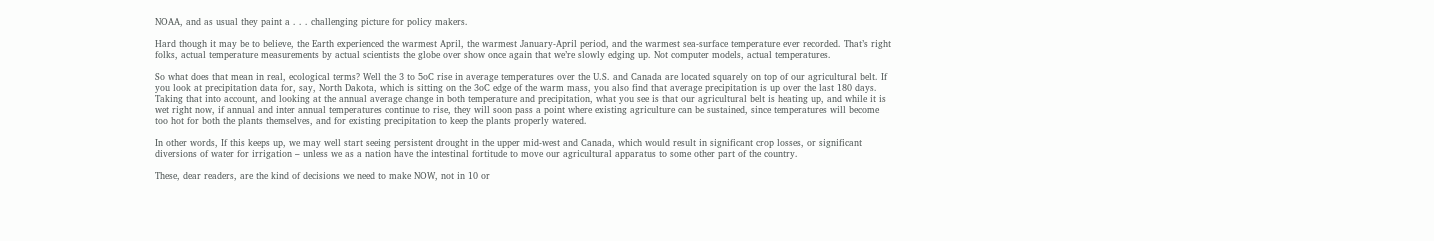NOAA, and as usual they paint a . . . challenging picture for policy makers.

Hard though it may be to believe, the Earth experienced the warmest April, the warmest January-April period, and the warmest sea-surface temperature ever recorded. That’s right folks, actual temperature measurements by actual scientists the globe over show once again that we’re slowly edging up. Not computer models, actual temperatures.

So what does that mean in real, ecological terms? Well the 3 to 5oC rise in average temperatures over the U.S. and Canada are located squarely on top of our agricultural belt. If you look at precipitation data for, say, North Dakota, which is sitting on the 3oC edge of the warm mass, you also find that average precipitation is up over the last 180 days. Taking that into account, and looking at the annual average change in both temperature and precipitation, what you see is that our agricultural belt is heating up, and while it is wet right now, if annual and inter annual temperatures continue to rise, they will soon pass a point where existing agriculture can be sustained, since temperatures will become too hot for both the plants themselves, and for existing precipitation to keep the plants properly watered.

In other words, If this keeps up, we may well start seeing persistent drought in the upper mid-west and Canada, which would result in significant crop losses, or significant diversions of water for irrigation – unless we as a nation have the intestinal fortitude to move our agricultural apparatus to some other part of the country.

These, dear readers, are the kind of decisions we need to make NOW, not in 10 or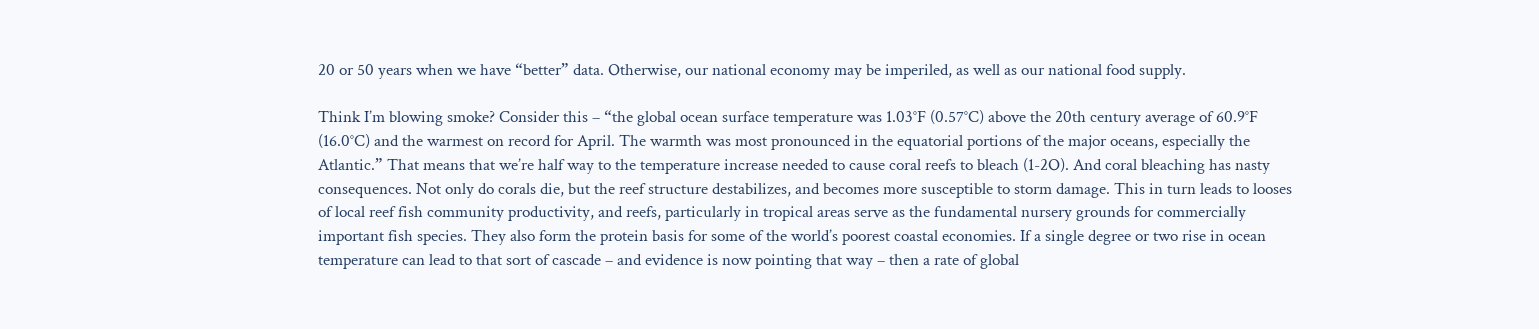20 or 50 years when we have “better” data. Otherwise, our national economy may be imperiled, as well as our national food supply.

Think I’m blowing smoke? Consider this – “the global ocean surface temperature was 1.03°F (0.57°C) above the 20th century average of 60.9°F (16.0°C) and the warmest on record for April. The warmth was most pronounced in the equatorial portions of the major oceans, especially the Atlantic.” That means that we’re half way to the temperature increase needed to cause coral reefs to bleach (1-2O). And coral bleaching has nasty consequences. Not only do corals die, but the reef structure destabilizes, and becomes more susceptible to storm damage. This in turn leads to looses of local reef fish community productivity, and reefs, particularly in tropical areas serve as the fundamental nursery grounds for commercially important fish species. They also form the protein basis for some of the world’s poorest coastal economies. If a single degree or two rise in ocean temperature can lead to that sort of cascade – and evidence is now pointing that way – then a rate of global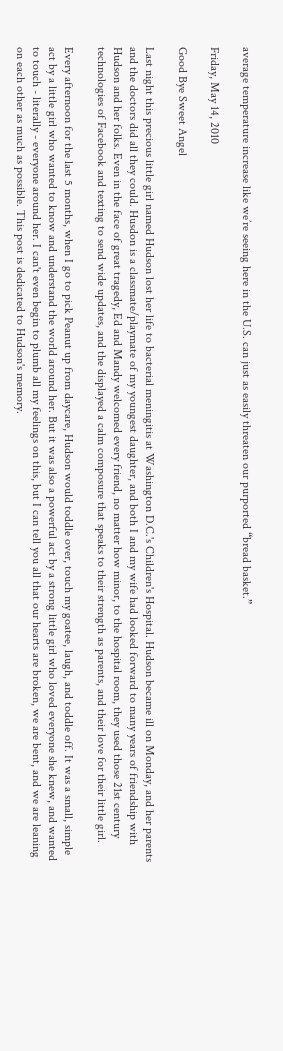average temperature increase like we’re seeing here in the U.S. can just as easily threaten our purported “bread basket.”

Friday, May 14, 2010

Good Bye Sweet Angel

Last night this precious little girl named Hudson lost her life to bacterial meningitis at Washington D.C.'s Children's Hospital. Hudson became ill on Monday, and her parents and the doctors did all they could. Husdon is a classmate/playmate of my youngest daughter, and both I and my wife had looked forward to many years of friendship with Hudson and her folks. Even in the face of great tragedy, Ed and Mandy welcomed every friend, no matter how minor, to the hospital room, they used those 21st century technologies of Facebook and texting to send wide updates, and the displayed a calm composure that speaks to their strength as parents, and their love for their little girl.

Every afternoon for the last 5 months, when I go to pick Peanut up from daycare, Hudson would toddle over, touch my goatee, laugh, and toddle off. It was a small, simple act by a little girl who wanted to know and understand the world around her. But it was also a powerful act by a strong little girl who loved everyone she knew, and wanted to touch - literally - everyone around her. I can't even begin to plumb all my feelings on this, but I can tell you all that our hearts are broken, we are bent, and we are leaning on each other as much as possible. This post is dedicated to Hudson's memory.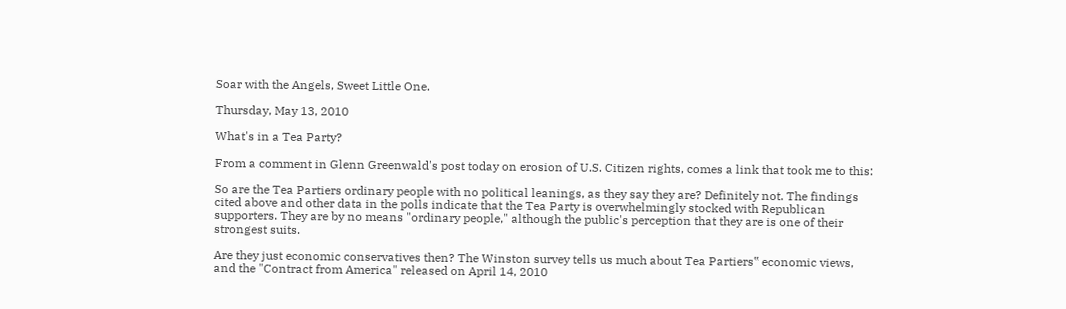Soar with the Angels, Sweet Little One.

Thursday, May 13, 2010

What's in a Tea Party?

From a comment in Glenn Greenwald's post today on erosion of U.S. Citizen rights, comes a link that took me to this:

So are the Tea Partiers ordinary people with no political leanings, as they say they are? Definitely not. The findings cited above and other data in the polls indicate that the Tea Party is overwhelmingly stocked with Republican supporters. They are by no means "ordinary people," although the public's perception that they are is one of their strongest suits.

Are they just economic conservatives then? The Winston survey tells us much about Tea Partiers‟ economic views, and the "Contract from America" released on April 14, 2010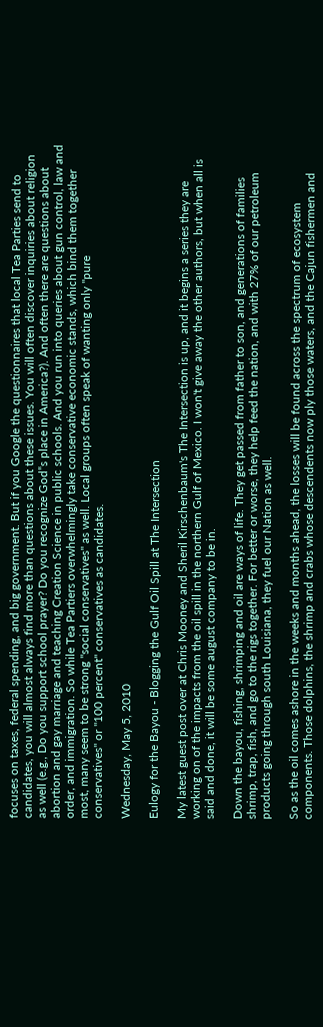focuses on taxes, federal spending, and big government. But if you Google the questionnaires that local Tea Parties send to candidates, you will almost always find more than questions about these issues. You will often discover inquiries about religion as well (e.g., Do you support school prayer? Do you recognize God‟s place in America?). And often there are questions about abortion and gay marriage and teaching Creation Science in public schools. And you run into queries about gun control, law and order, and immigration. So while Tea Partiers overwhelmingly take conservative economic stands, which bind them together most, many seem to be strong "social conservatives" as well. Local groups often speak of wanting only "pure
conservatives" or "100 percent" conservatives as candidates.

Wednesday, May 5, 2010

Eulogy for the Bayou - Blogging the Gulf Oil Spill at The Intersection

My latest guest post over at Chris Mooney and Sheril Kirschenbaum's The Intersection is up, and it begins a series they are working on of the impacts from the oil spill in the northern Gulf of Mexico. I won't give away the other authors, but when all is said and done, it will be some august company to be in.

Down the bayou, fishing, shrimping and oil are ways of life. They get passed from father to son, and generations of families shrimp, trap, fish, and go to the rigs together. For better or worse, they help feed the nation, and with 27% of our petroleum products going through south Louisiana, they fuel our Nation as well.

So as the oil comes ashore in the weeks and months ahead, the losses will be found across the spectrum of ecosystem components. Those dolphins, the shrimp and crabs whose descendents now ply those waters, and the Cajun fishermen and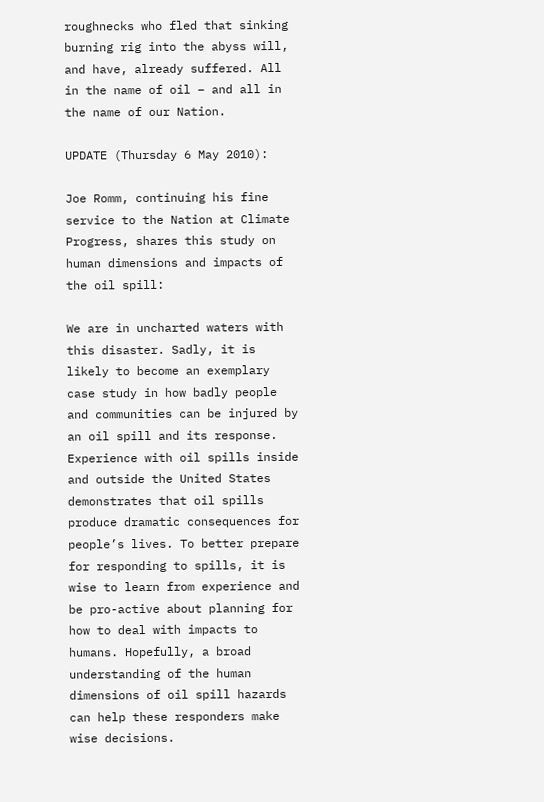roughnecks who fled that sinking burning rig into the abyss will, and have, already suffered. All in the name of oil – and all in the name of our Nation.

UPDATE (Thursday 6 May 2010):

Joe Romm, continuing his fine service to the Nation at Climate Progress, shares this study on human dimensions and impacts of the oil spill:

We are in uncharted waters with this disaster. Sadly, it is likely to become an exemplary case study in how badly people and communities can be injured by an oil spill and its response. Experience with oil spills inside and outside the United States demonstrates that oil spills produce dramatic consequences for people’s lives. To better prepare for responding to spills, it is wise to learn from experience and be pro-active about planning for how to deal with impacts to humans. Hopefully, a broad understanding of the human dimensions of oil spill hazards can help these responders make wise decisions.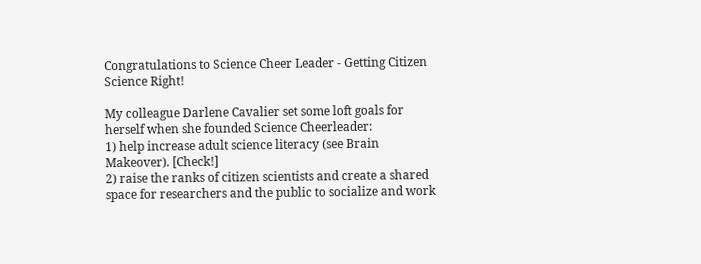Congratulations to Science Cheer Leader - Getting Citizen Science Right!

My colleague Darlene Cavalier set some loft goals for herself when she founded Science Cheerleader:
1) help increase adult science literacy (see Brain Makeover). [Check!]
2) raise the ranks of citizen scientists and create a shared space for researchers and the public to socialize and work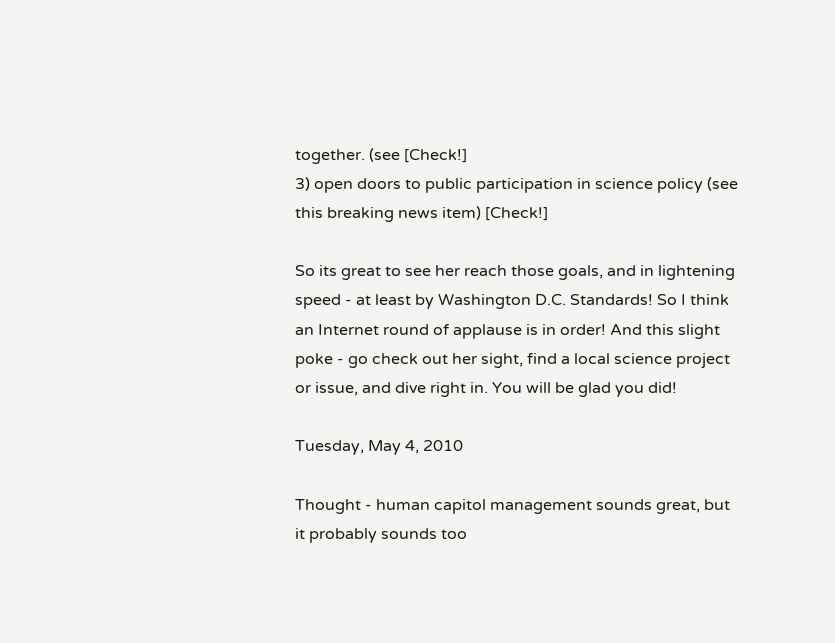together. (see [Check!]
3) open doors to public participation in science policy (see this breaking news item) [Check!]

So its great to see her reach those goals, and in lightening speed - at least by Washington D.C. Standards! So I think an Internet round of applause is in order! And this slight poke - go check out her sight, find a local science project or issue, and dive right in. You will be glad you did!

Tuesday, May 4, 2010

Thought - human capitol management sounds great, but it probably sounds too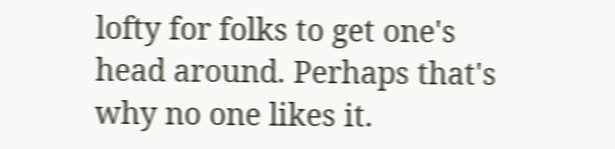lofty for folks to get one's head around. Perhaps that's why no one likes it.